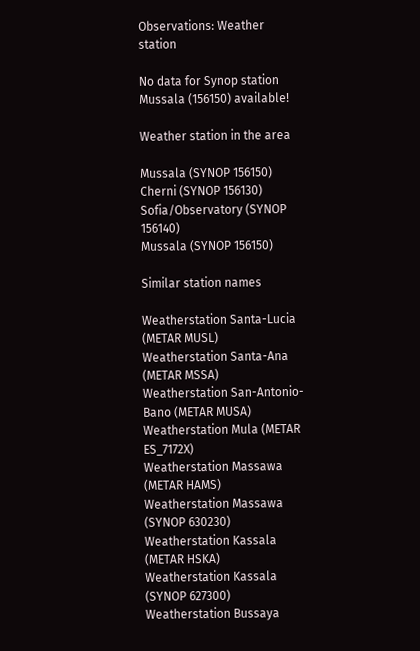Observations: Weather station

No data for Synop station Mussala (156150) available!

Weather station in the area

Mussala (SYNOP 156150)
Cherni (SYNOP 156130)
Sofia/Observatory (SYNOP 156140)
Mussala (SYNOP 156150)

Similar station names

Weatherstation Santa-Lucia (METAR MUSL)
Weatherstation Santa-Ana (METAR MSSA)
Weatherstation San-Antonio-Bano (METAR MUSA)
Weatherstation Mula (METAR ES_7172X)
Weatherstation Massawa (METAR HAMS)
Weatherstation Massawa (SYNOP 630230)
Weatherstation Kassala (METAR HSKA)
Weatherstation Kassala (SYNOP 627300)
Weatherstation Bussaya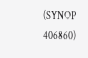(SYNOP 406860)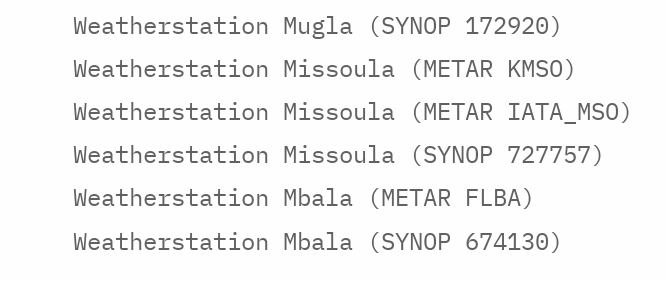Weatherstation Mugla (SYNOP 172920)
Weatherstation Missoula (METAR KMSO)
Weatherstation Missoula (METAR IATA_MSO)
Weatherstation Missoula (SYNOP 727757)
Weatherstation Mbala (METAR FLBA)
Weatherstation Mbala (SYNOP 674130)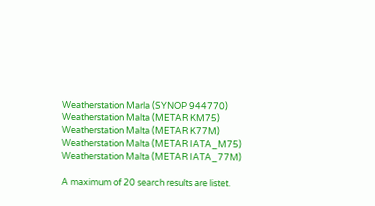Weatherstation Marla (SYNOP 944770)
Weatherstation Malta (METAR KM75)
Weatherstation Malta (METAR K77M)
Weatherstation Malta (METAR IATA_M75)
Weatherstation Malta (METAR IATA_77M)

A maximum of 20 search results are listet.